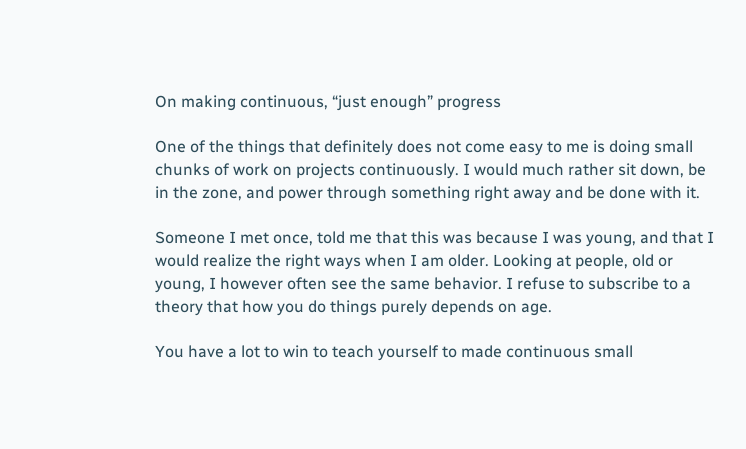On making continuous, “just enough” progress

One of the things that definitely does not come easy to me is doing small chunks of work on projects continuously. I would much rather sit down, be in the zone, and power through something right away and be done with it.

Someone I met once, told me that this was because I was young, and that I would realize the right ways when I am older. Looking at people, old or young, I however often see the same behavior. I refuse to subscribe to a theory that how you do things purely depends on age.

You have a lot to win to teach yourself to made continuous small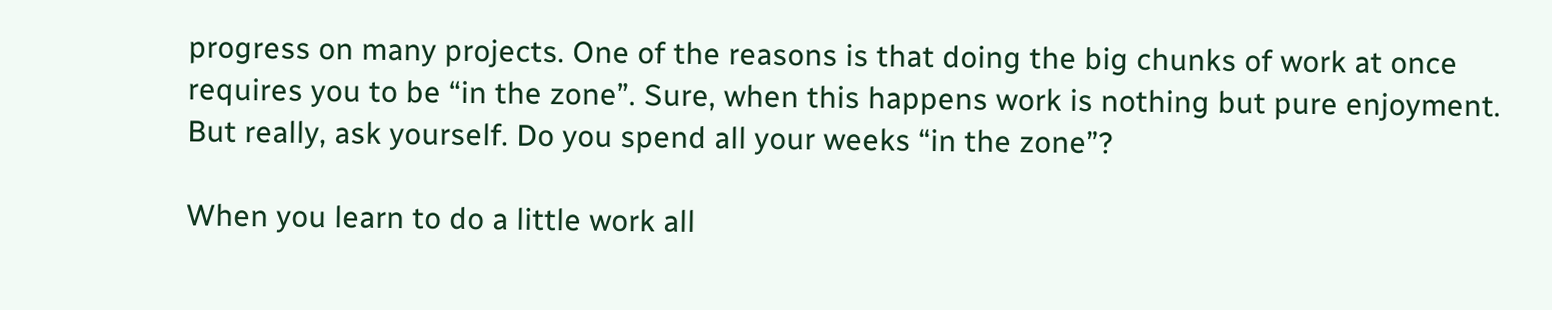progress on many projects. One of the reasons is that doing the big chunks of work at once requires you to be “in the zone”. Sure, when this happens work is nothing but pure enjoyment. But really, ask yourself. Do you spend all your weeks “in the zone”?

When you learn to do a little work all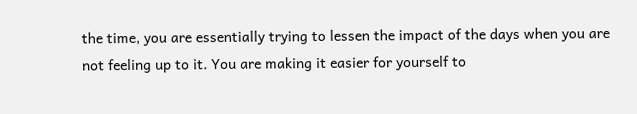the time, you are essentially trying to lessen the impact of the days when you are not feeling up to it. You are making it easier for yourself to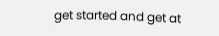get started and get at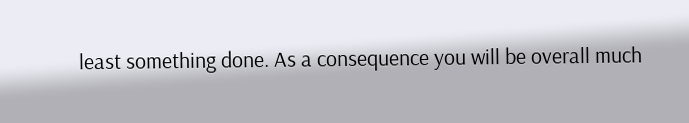least something done. As a consequence you will be overall much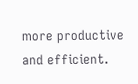more productive and efficient.